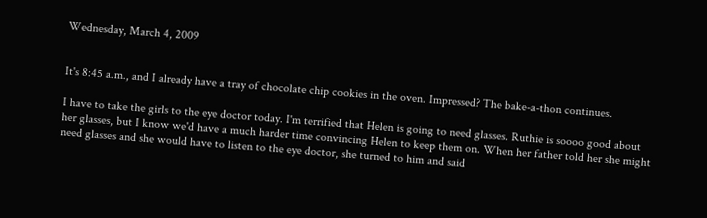Wednesday, March 4, 2009


It's 8:45 a.m., and I already have a tray of chocolate chip cookies in the oven. Impressed? The bake-a-thon continues.

I have to take the girls to the eye doctor today. I'm terrified that Helen is going to need glasses. Ruthie is soooo good about her glasses, but I know we'd have a much harder time convincing Helen to keep them on. When her father told her she might need glasses and she would have to listen to the eye doctor, she turned to him and said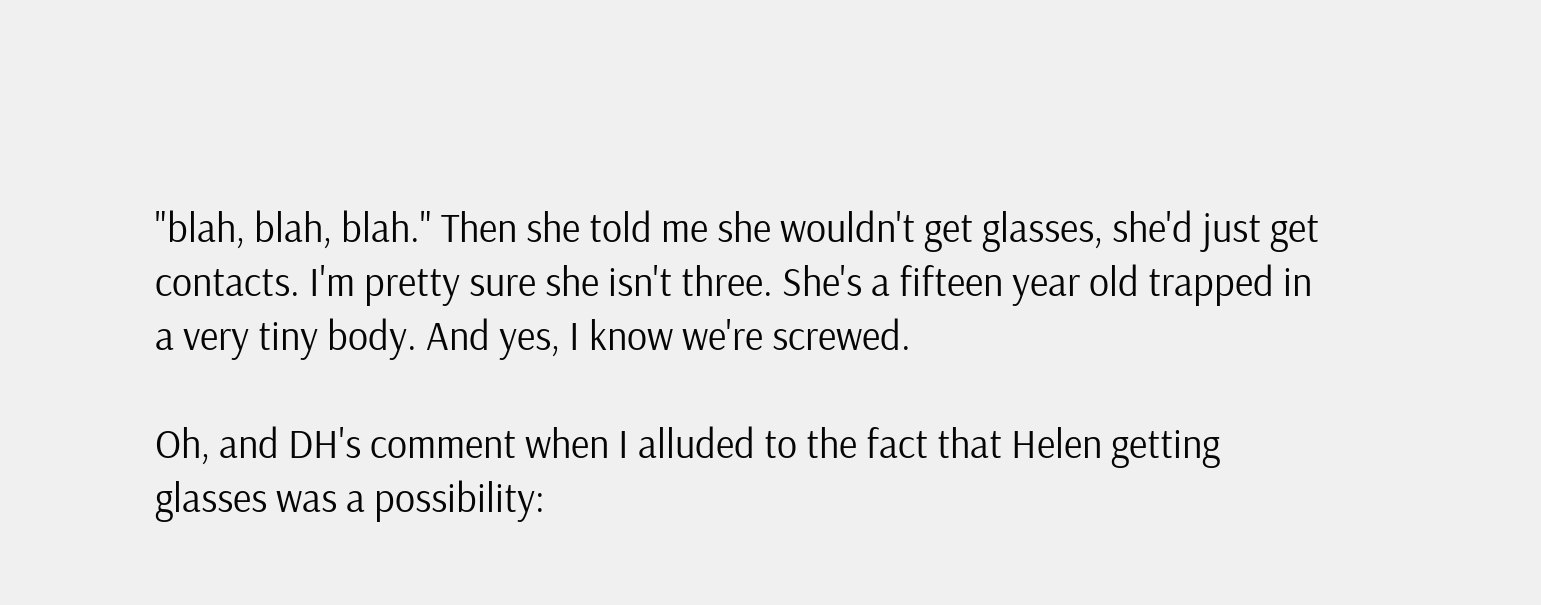"blah, blah, blah." Then she told me she wouldn't get glasses, she'd just get contacts. I'm pretty sure she isn't three. She's a fifteen year old trapped in a very tiny body. And yes, I know we're screwed.

Oh, and DH's comment when I alluded to the fact that Helen getting glasses was a possibility: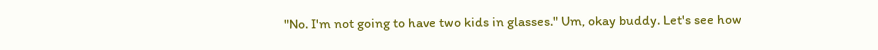"No. I'm not going to have two kids in glasses." Um, okay buddy. Let's see how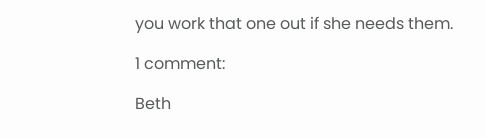you work that one out if she needs them.

1 comment:

Beth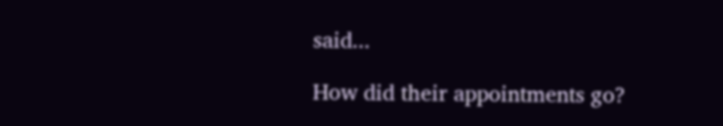said...

How did their appointments go?